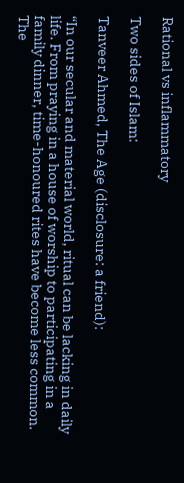Rational vs inflammatory

Two sides of Islam:

Tanveer Ahmed, The Age (disclosure: a friend):

“In our secular and material world, ritual can be lacking in daily life. From praying in a house of worship to participating in a family dinner, time-honoured rites have become less common. The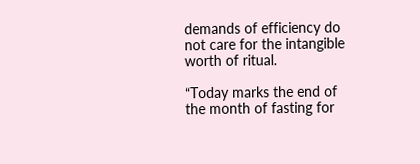demands of efficiency do not care for the intangible worth of ritual.

“Today marks the end of the month of fasting for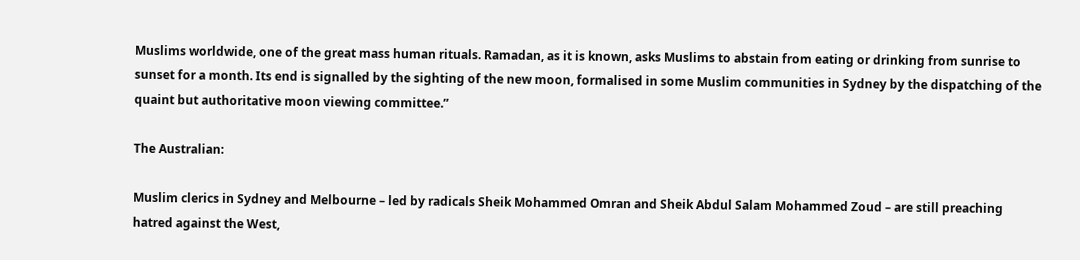Muslims worldwide, one of the great mass human rituals. Ramadan, as it is known, asks Muslims to abstain from eating or drinking from sunrise to sunset for a month. Its end is signalled by the sighting of the new moon, formalised in some Muslim communities in Sydney by the dispatching of the quaint but authoritative moon viewing committee.”

The Australian:

Muslim clerics in Sydney and Melbourne – led by radicals Sheik Mohammed Omran and Sheik Abdul Salam Mohammed Zoud – are still preaching hatred against the West,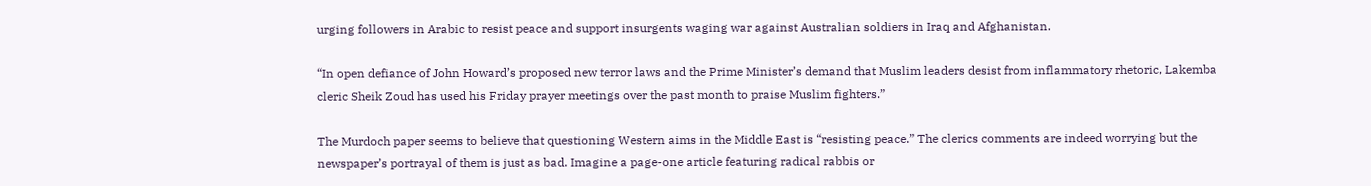urging followers in Arabic to resist peace and support insurgents waging war against Australian soldiers in Iraq and Afghanistan.

“In open defiance of John Howard’s proposed new terror laws and the Prime Minister’s demand that Muslim leaders desist from inflammatory rhetoric, Lakemba cleric Sheik Zoud has used his Friday prayer meetings over the past month to praise Muslim fighters.”

The Murdoch paper seems to believe that questioning Western aims in the Middle East is “resisting peace.” The clerics comments are indeed worrying but the newspaper’s portrayal of them is just as bad. Imagine a page-one article featuring radical rabbis or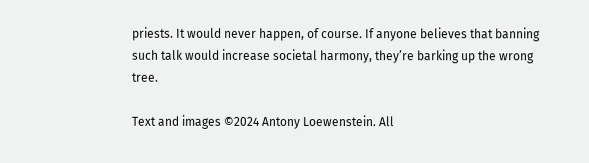priests. It would never happen, of course. If anyone believes that banning such talk would increase societal harmony, they’re barking up the wrong tree.

Text and images ©2024 Antony Loewenstein. All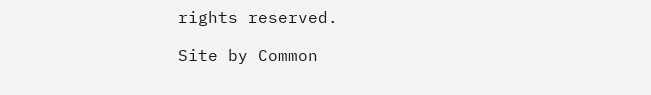rights reserved.

Site by Common